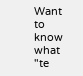Want to know what "te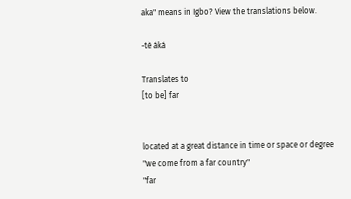aka" means in Igbo? View the translations below.

-tè áká

Translates to
[to be] far


located at a great distance in time or space or degree
"we come from a far country"
"far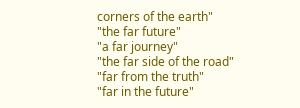corners of the earth"
"the far future"
"a far journey"
"the far side of the road"
"far from the truth"
"far in the future"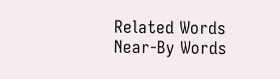Related Words
Near-By Words